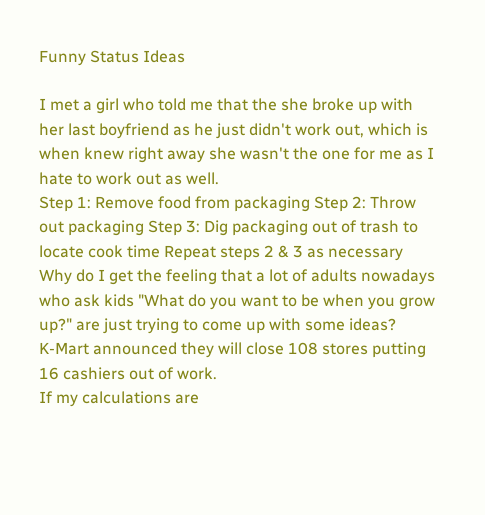Funny Status Ideas

I met a girl who told me that the she broke up with her last boyfriend as he just didn't work out, which is when knew right away she wasn't the one for me as I hate to work out as well.
Step 1: Remove food from packaging Step 2: Throw out packaging Step 3: Dig packaging out of trash to locate cook time Repeat steps 2 & 3 as necessary
Why do I get the feeling that a lot of adults nowadays who ask kids "What do you want to be when you grow up?" are just trying to come up with some ideas?
K-Mart announced they will close 108 stores putting 16 cashiers out of work.
If my calculations are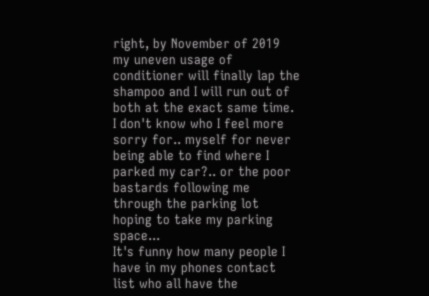right, by November of 2019 my uneven usage of conditioner will finally lap the shampoo and I will run out of both at the exact same time.
I don't know who I feel more sorry for.. myself for never being able to find where I parked my car?.. or the poor bastards following me through the parking lot hoping to take my parking space...
It's funny how many people I have in my phones contact list who all have the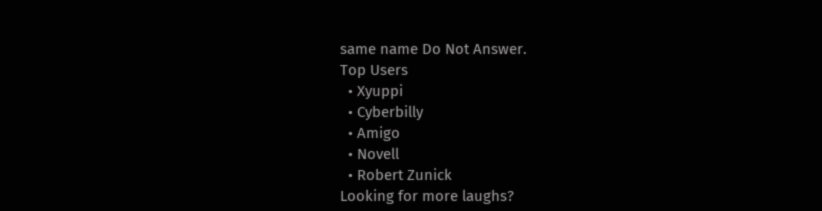same name Do Not Answer.
Top Users
  • Xyuppi
  • Cyberbilly
  • Amigo
  • Novell
  • Robert Zunick
Looking for more laughs?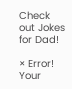Check out Jokes for Dad!

× Error! Your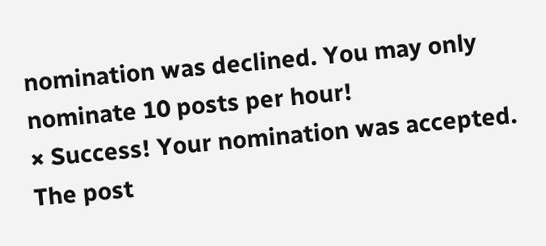nomination was declined. You may only nominate 10 posts per hour!
× Success! Your nomination was accepted. The post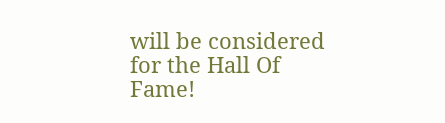will be considered for the Hall Of Fame!